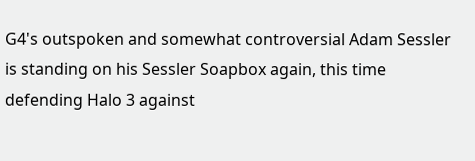G4's outspoken and somewhat controversial Adam Sessler is standing on his Sessler Soapbox again, this time defending Halo 3 against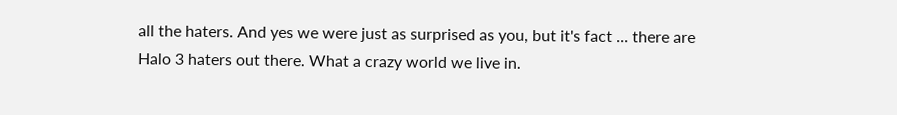all the haters. And yes we were just as surprised as you, but it's fact ... there are Halo 3 haters out there. What a crazy world we live in.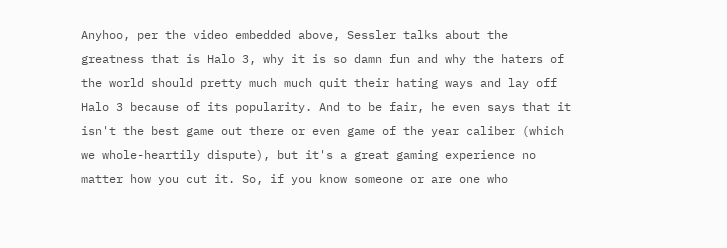Anyhoo, per the video embedded above, Sessler talks about the greatness that is Halo 3, why it is so damn fun and why the haters of the world should pretty much much quit their hating ways and lay off Halo 3 because of its popularity. And to be fair, he even says that it isn't the best game out there or even game of the year caliber (which we whole-heartily dispute), but it's a great gaming experience no matter how you cut it. So, if you know someone or are one who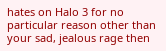hates on Halo 3 for no particular reason other than your sad, jealous rage then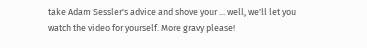take Adam Sessler's advice and shove your ... well, we'll let you watch the video for yourself. More gravy please!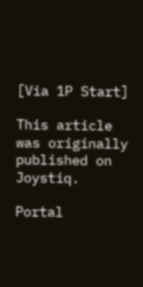[Via 1P Start]

This article was originally published on Joystiq.

Portal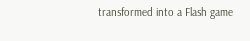transformed into a Flash game